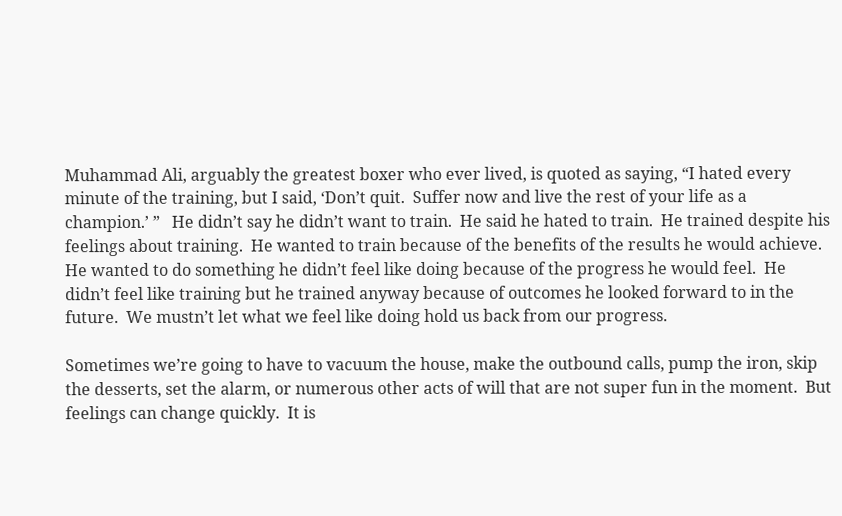Muhammad Ali, arguably the greatest boxer who ever lived, is quoted as saying, “I hated every minute of the training, but I said, ‘Don’t quit.  Suffer now and live the rest of your life as a champion.’ ”   He didn’t say he didn’t want to train.  He said he hated to train.  He trained despite his feelings about training.  He wanted to train because of the benefits of the results he would achieve.  He wanted to do something he didn’t feel like doing because of the progress he would feel.  He didn’t feel like training but he trained anyway because of outcomes he looked forward to in the future.  We mustn’t let what we feel like doing hold us back from our progress.

Sometimes we’re going to have to vacuum the house, make the outbound calls, pump the iron, skip the desserts, set the alarm, or numerous other acts of will that are not super fun in the moment.  But feelings can change quickly.  It is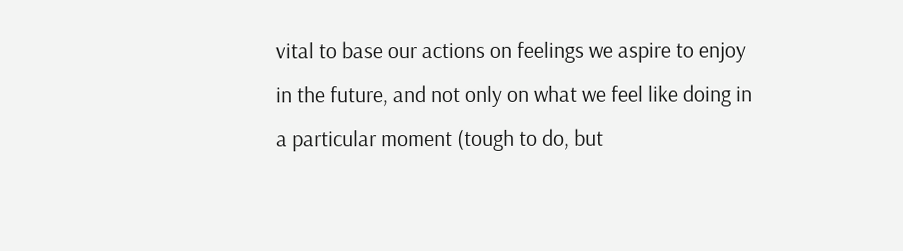vital to base our actions on feelings we aspire to enjoy in the future, and not only on what we feel like doing in a particular moment (tough to do, but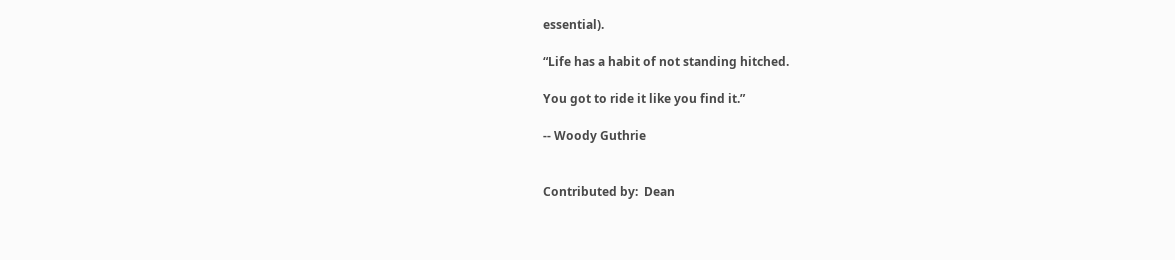essential).

“Life has a habit of not standing hitched.

You got to ride it like you find it.”

-- Woody Guthrie


Contributed by:  Dean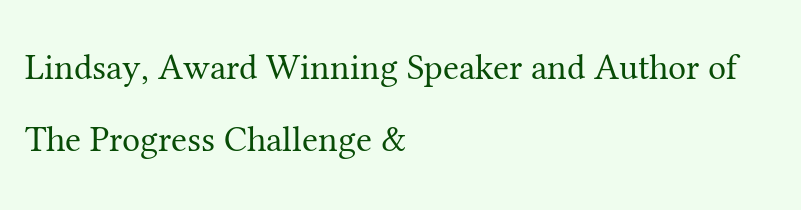Lindsay, Award Winning Speaker and Author of The Progress Challenge &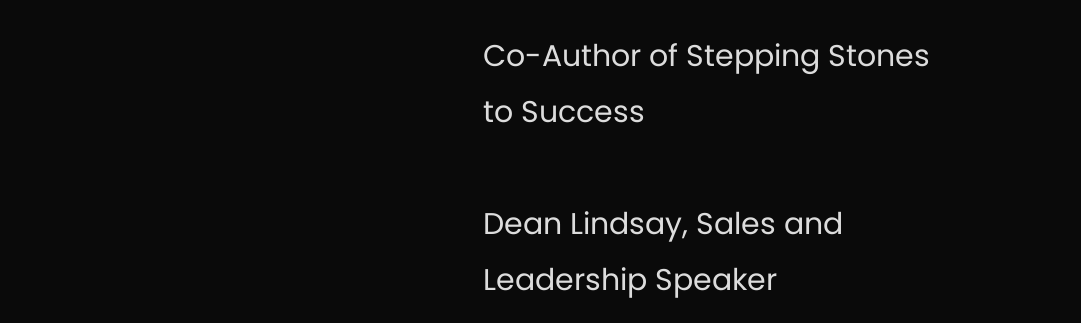Co-Author of Stepping Stones to Success

Dean Lindsay, Sales and Leadership Speaker